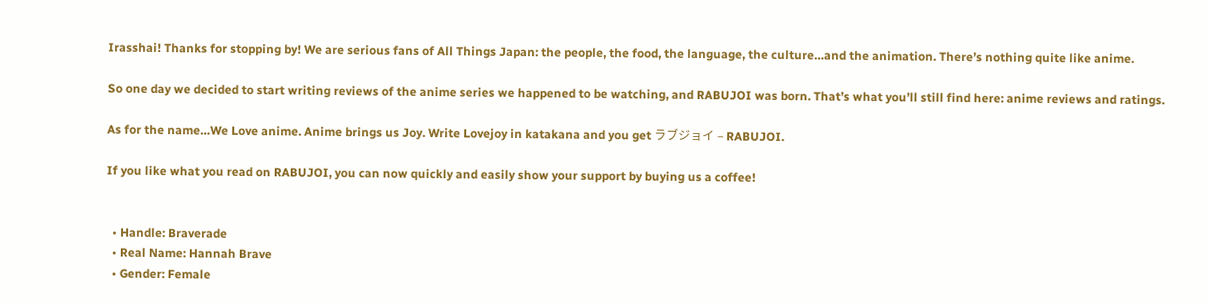Irasshai! Thanks for stopping by! We are serious fans of All Things Japan: the people, the food, the language, the culture…and the animation. There’s nothing quite like anime.

So one day we decided to start writing reviews of the anime series we happened to be watching, and RABUJOI was born. That’s what you’ll still find here: anime reviews and ratings.

As for the name…We Love anime. Anime brings us Joy. Write Lovejoy in katakana and you get ラブジョイ – RABUJOI.

If you like what you read on RABUJOI, you can now quickly and easily show your support by buying us a coffee!


  • Handle: Braverade
  • Real Name: Hannah Brave
  • Gender: Female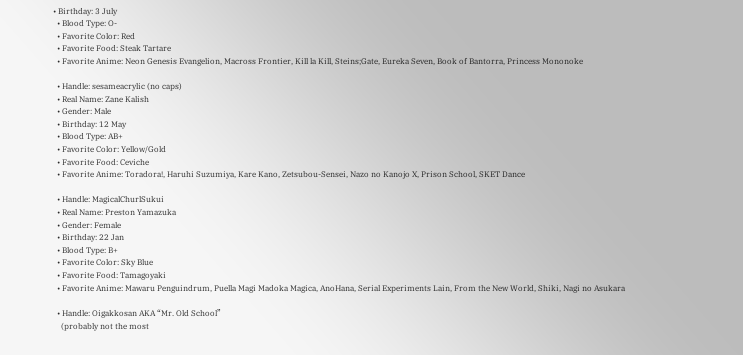• Birthday: 3 July
  • Blood Type: O-
  • Favorite Color: Red
  • Favorite Food: Steak Tartare
  • Favorite Anime: Neon Genesis Evangelion, Macross Frontier, Kill la Kill, Steins;Gate, Eureka Seven, Book of Bantorra, Princess Mononoke

  • Handle: sesameacrylic (no caps)
  • Real Name: Zane Kalish
  • Gender: Male
  • Birthday: 12 May
  • Blood Type: AB+
  • Favorite Color: Yellow/Gold
  • Favorite Food: Ceviche
  • Favorite Anime: Toradora!, Haruhi Suzumiya, Kare Kano, Zetsubou-Sensei, Nazo no Kanojo X, Prison School, SKET Dance

  • Handle: MagicalChurlSukui
  • Real Name: Preston Yamazuka
  • Gender: Female
  • Birthday: 22 Jan
  • Blood Type: B+
  • Favorite Color: Sky Blue
  • Favorite Food: Tamagoyaki
  • Favorite Anime: Mawaru Penguindrum, Puella Magi Madoka Magica, AnoHana, Serial Experiments Lain, From the New World, Shiki, Nagi no Asukara

  • Handle: Oigakkosan AKA “Mr. Old School”
    (probably not the most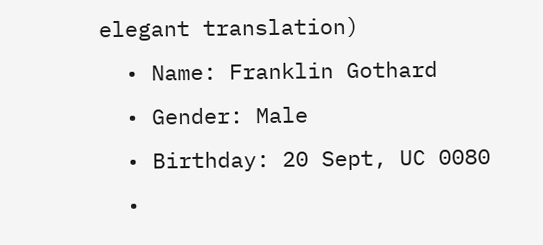elegant translation)
  • Name: Franklin Gothard
  • Gender: Male
  • Birthday: 20 Sept, UC 0080
  •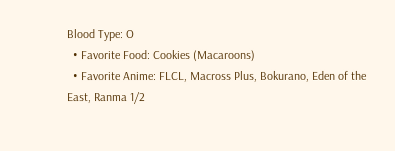Blood Type: O
  • Favorite Food: Cookies (Macaroons)
  • Favorite Anime: FLCL, Macross Plus, Bokurano, Eden of the East, Ranma 1/2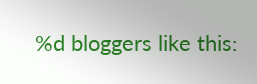%d bloggers like this: